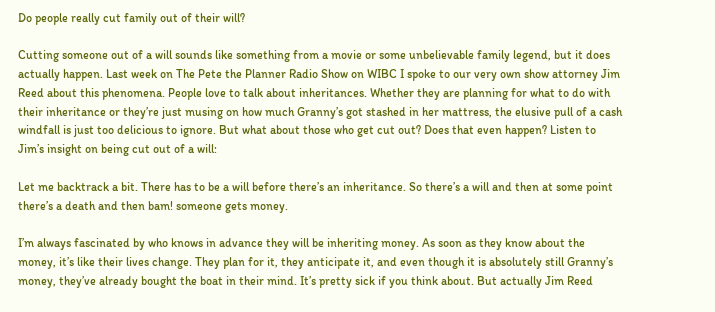Do people really cut family out of their will?

Cutting someone out of a will sounds like something from a movie or some unbelievable family legend, but it does actually happen. Last week on The Pete the Planner Radio Show on WIBC I spoke to our very own show attorney Jim Reed about this phenomena. People love to talk about inheritances. Whether they are planning for what to do with their inheritance or they’re just musing on how much Granny’s got stashed in her mattress, the elusive pull of a cash windfall is just too delicious to ignore. But what about those who get cut out? Does that even happen? Listen to Jim’s insight on being cut out of a will:

Let me backtrack a bit. There has to be a will before there’s an inheritance. So there’s a will and then at some point there’s a death and then bam! someone gets money.

I’m always fascinated by who knows in advance they will be inheriting money. As soon as they know about the money, it’s like their lives change. They plan for it, they anticipate it, and even though it is absolutely still Granny’s money, they’ve already bought the boat in their mind. It’s pretty sick if you think about. But actually Jim Reed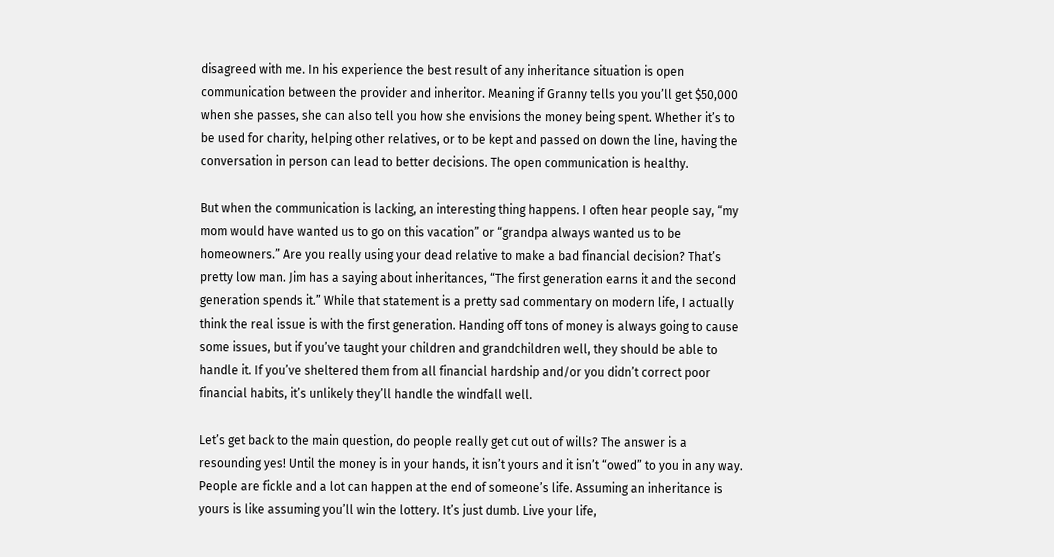disagreed with me. In his experience the best result of any inheritance situation is open communication between the provider and inheritor. Meaning if Granny tells you you’ll get $50,000 when she passes, she can also tell you how she envisions the money being spent. Whether it’s to be used for charity, helping other relatives, or to be kept and passed on down the line, having the conversation in person can lead to better decisions. The open communication is healthy.

But when the communication is lacking, an interesting thing happens. I often hear people say, “my mom would have wanted us to go on this vacation” or “grandpa always wanted us to be homeowners.” Are you really using your dead relative to make a bad financial decision? That’s pretty low man. Jim has a saying about inheritances, “The first generation earns it and the second generation spends it.” While that statement is a pretty sad commentary on modern life, I actually think the real issue is with the first generation. Handing off tons of money is always going to cause some issues, but if you’ve taught your children and grandchildren well, they should be able to handle it. If you’ve sheltered them from all financial hardship and/or you didn’t correct poor financial habits, it’s unlikely they’ll handle the windfall well.

Let’s get back to the main question, do people really get cut out of wills? The answer is a resounding yes! Until the money is in your hands, it isn’t yours and it isn’t “owed” to you in any way. People are fickle and a lot can happen at the end of someone’s life. Assuming an inheritance is yours is like assuming you’ll win the lottery. It’s just dumb. Live your life,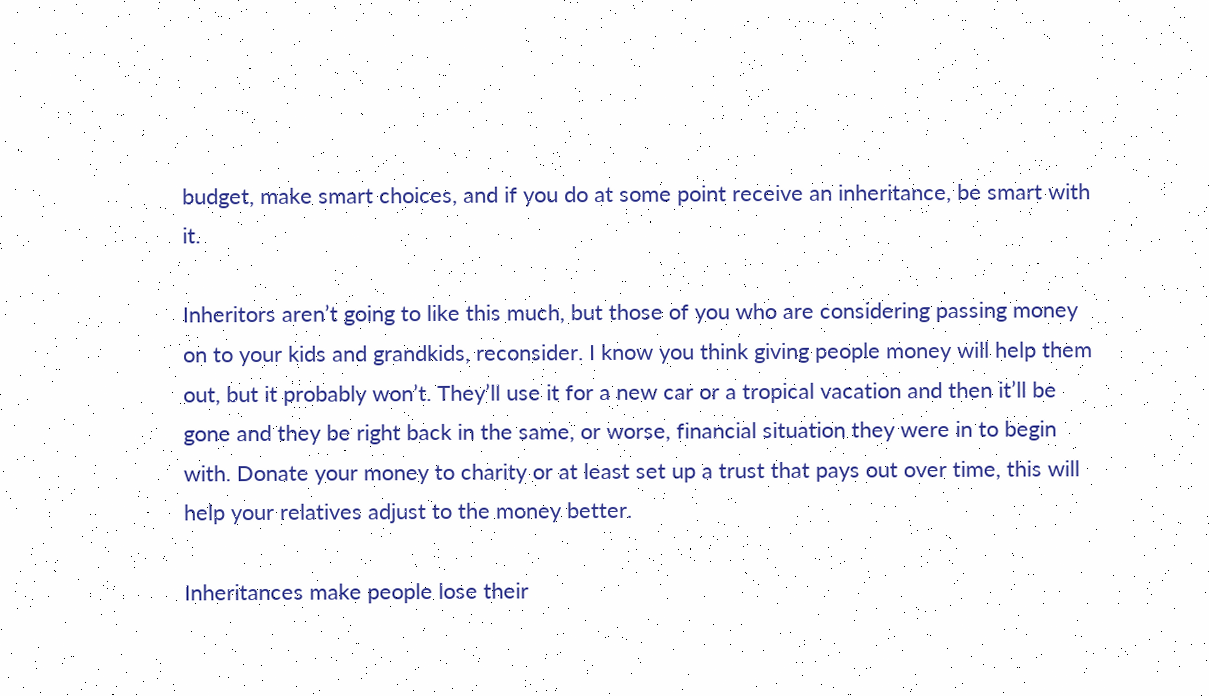budget, make smart choices, and if you do at some point receive an inheritance, be smart with it.

Inheritors aren’t going to like this much, but those of you who are considering passing money on to your kids and grandkids, reconsider. I know you think giving people money will help them out, but it probably won’t. They’ll use it for a new car or a tropical vacation and then it’ll be gone and they be right back in the same, or worse, financial situation they were in to begin with. Donate your money to charity or at least set up a trust that pays out over time, this will help your relatives adjust to the money better.

Inheritances make people lose their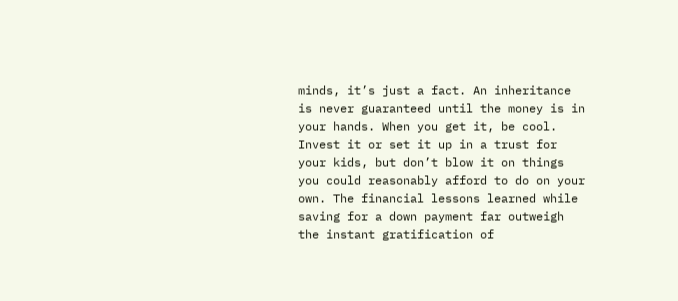minds, it’s just a fact. An inheritance is never guaranteed until the money is in your hands. When you get it, be cool. Invest it or set it up in a trust for your kids, but don’t blow it on things you could reasonably afford to do on your own. The financial lessons learned while saving for a down payment far outweigh the instant gratification of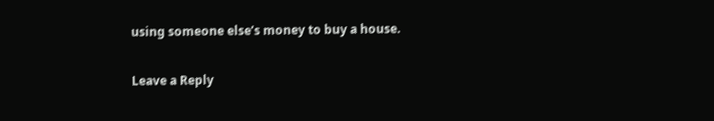using someone else’s money to buy a house.

Leave a Reply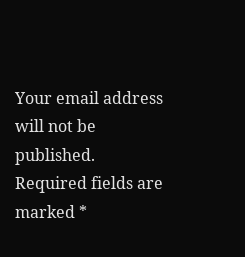Your email address will not be published. Required fields are marked *